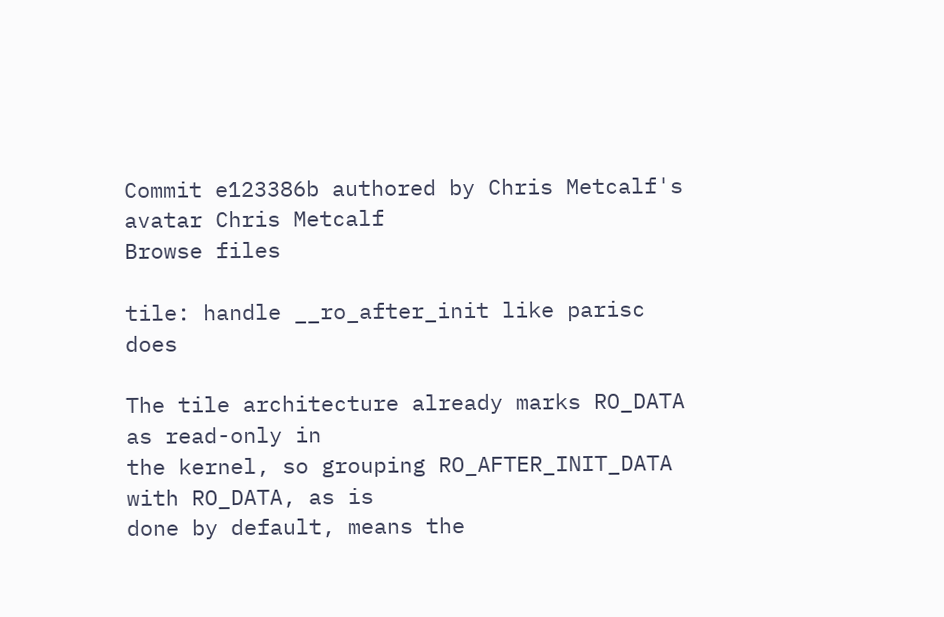Commit e123386b authored by Chris Metcalf's avatar Chris Metcalf
Browse files

tile: handle __ro_after_init like parisc does

The tile architecture already marks RO_DATA as read-only in
the kernel, so grouping RO_AFTER_INIT_DATA with RO_DATA, as is
done by default, means the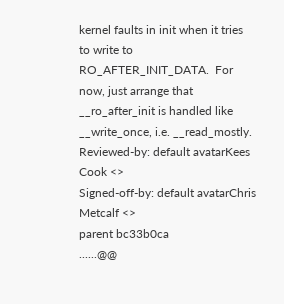kernel faults in init when it tries
to write to RO_AFTER_INIT_DATA.  For now, just arrange that
__ro_after_init is handled like __write_once, i.e. __read_mostly.
Reviewed-by: default avatarKees Cook <>
Signed-off-by: default avatarChris Metcalf <>
parent bc33b0ca
......@@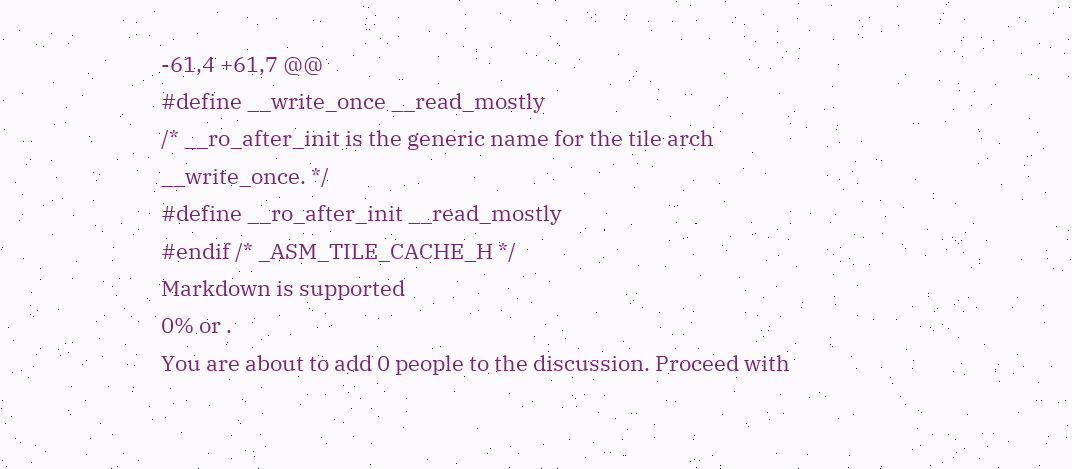-61,4 +61,7 @@
#define __write_once __read_mostly
/* __ro_after_init is the generic name for the tile arch __write_once. */
#define __ro_after_init __read_mostly
#endif /* _ASM_TILE_CACHE_H */
Markdown is supported
0% or .
You are about to add 0 people to the discussion. Proceed with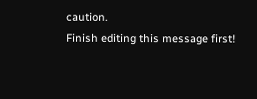caution.
Finish editing this message first!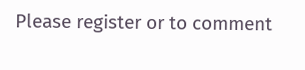Please register or to comment